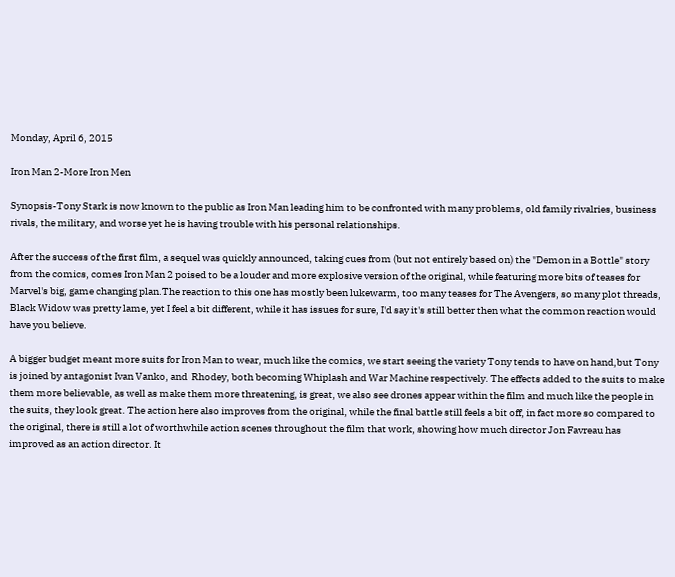Monday, April 6, 2015

Iron Man 2-More Iron Men

Synopsis-Tony Stark is now known to the public as Iron Man leading him to be confronted with many problems, old family rivalries, business rivals, the military, and worse yet he is having trouble with his personal relationships.

After the success of the first film, a sequel was quickly announced, taking cues from (but not entirely based on) the "Demon in a Bottle" story from the comics, comes Iron Man 2 poised to be a louder and more explosive version of the original, while featuring more bits of teases for Marvel's big, game changing plan.The reaction to this one has mostly been lukewarm, too many teases for The Avengers, so many plot threads, Black Widow was pretty lame, yet I feel a bit different, while it has issues for sure, I'd say it's still better then what the common reaction would have you believe.

A bigger budget meant more suits for Iron Man to wear, much like the comics, we start seeing the variety Tony tends to have on hand,but Tony is joined by antagonist Ivan Vanko, and  Rhodey, both becoming Whiplash and War Machine respectively. The effects added to the suits to make them more believable, as well as make them more threatening, is great, we also see drones appear within the film and much like the people in the suits, they look great. The action here also improves from the original, while the final battle still feels a bit off, in fact more so compared to the original, there is still a lot of worthwhile action scenes throughout the film that work, showing how much director Jon Favreau has improved as an action director. It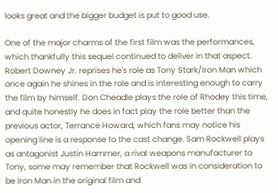looks great and the bigger budget is put to good use.

One of the major charms of the first film was the performances, which thankfully this sequel continued to deliver in that aspect. Robert Downey Jr. reprises he's role as Tony Stark/Iron Man which once again he shines in the role and is interesting enough to carry the film by himself. Don Cheadle plays the role of Rhodey this time, and quite honestly he does in fact play the role better than the previous actor, Terrance Howard, which fans may notice his opening line is a response to the cast change. Sam Rockwell plays as antagonist Justin Hammer, a rival weapons manufacturer to Tony, some may remember that Rockwell was in consideration to be Iron Man in the original film and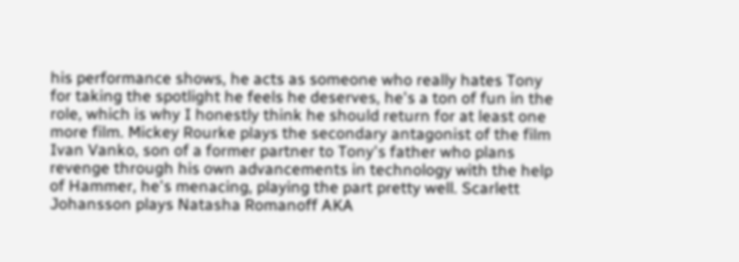his performance shows, he acts as someone who really hates Tony for taking the spotlight he feels he deserves, he's a ton of fun in the role, which is why I honestly think he should return for at least one more film. Mickey Rourke plays the secondary antagonist of the film Ivan Vanko, son of a former partner to Tony's father who plans revenge through his own advancements in technology with the help of Hammer, he's menacing, playing the part pretty well. Scarlett Johansson plays Natasha Romanoff AKA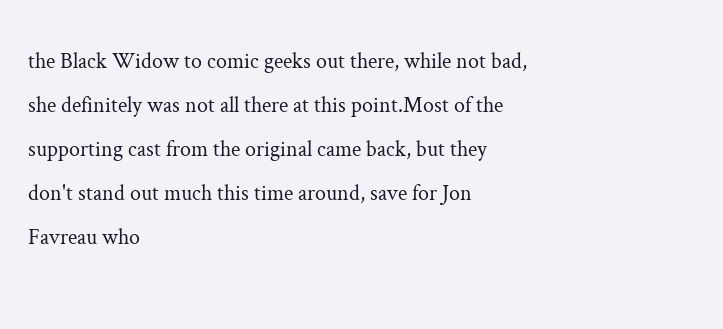the Black Widow to comic geeks out there, while not bad, she definitely was not all there at this point.Most of the supporting cast from the original came back, but they don't stand out much this time around, save for Jon Favreau who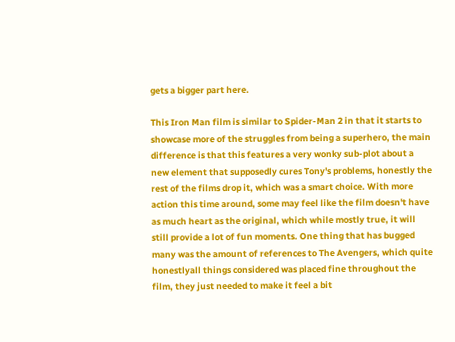gets a bigger part here.

This Iron Man film is similar to Spider-Man 2 in that it starts to showcase more of the struggles from being a superhero, the main difference is that this features a very wonky sub-plot about a new element that supposedly cures Tony's problems, honestly the rest of the films drop it, which was a smart choice. With more action this time around, some may feel like the film doesn't have as much heart as the original, which while mostly true, it will still provide a lot of fun moments. One thing that has bugged many was the amount of references to The Avengers, which quite honestlyall things considered was placed fine throughout the film, they just needed to make it feel a bit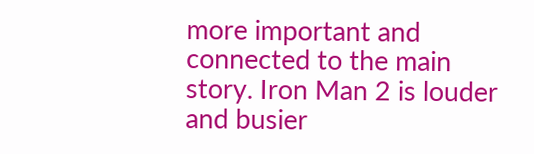more important and connected to the main story. Iron Man 2 is louder and busier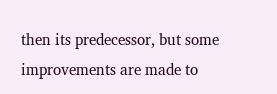then its predecessor, but some improvements are made to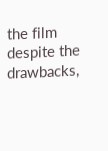the film despite the drawbacks,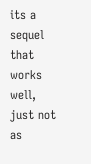its a sequel that works well, just not as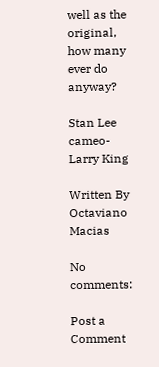well as the original, how many ever do anyway?

Stan Lee cameo-Larry King

Written By Octaviano Macias

No comments:

Post a Comment